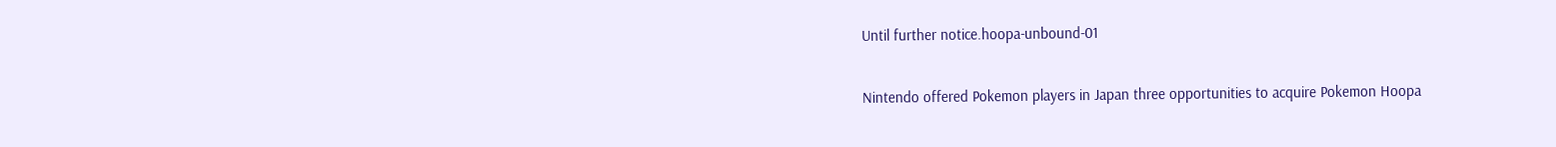Until further notice.hoopa-unbound-01

Nintendo offered Pokemon players in Japan three opportunities to acquire Pokemon Hoopa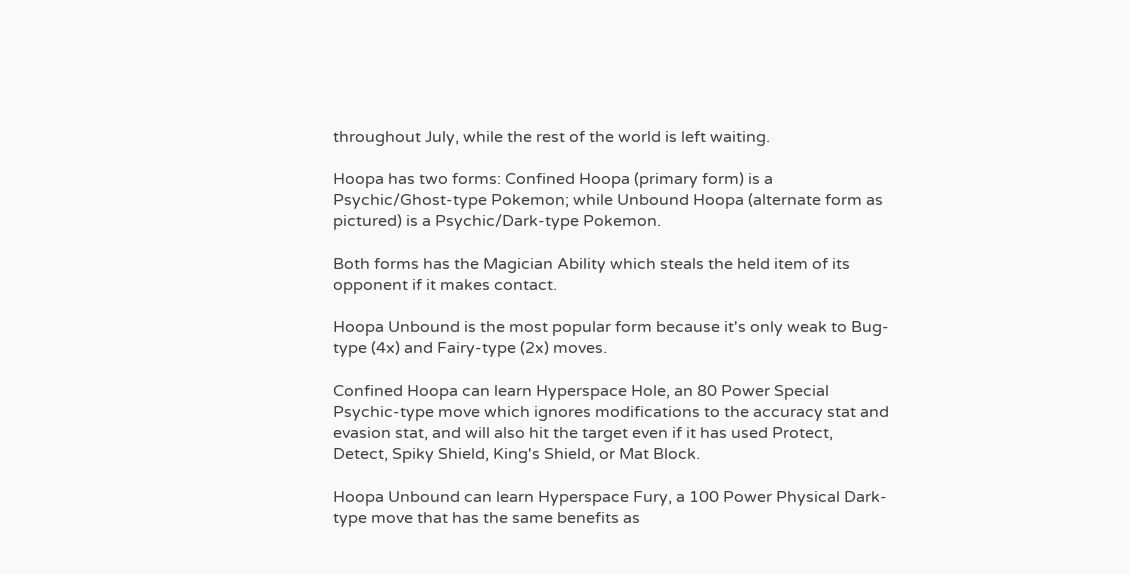throughout July, while the rest of the world is left waiting.

Hoopa has two forms: Confined Hoopa (primary form) is a Psychic/Ghost-type Pokemon; while Unbound Hoopa (alternate form as pictured) is a Psychic/Dark-type Pokemon.

Both forms has the Magician Ability which steals the held item of its opponent if it makes contact.

Hoopa Unbound is the most popular form because it's only weak to Bug-type (4x) and Fairy-type (2x) moves.

Confined Hoopa can learn Hyperspace Hole, an 80 Power Special Psychic-type move which ignores modifications to the accuracy stat and evasion stat, and will also hit the target even if it has used Protect, Detect, Spiky Shield, King's Shield, or Mat Block.

Hoopa Unbound can learn Hyperspace Fury, a 100 Power Physical Dark-type move that has the same benefits as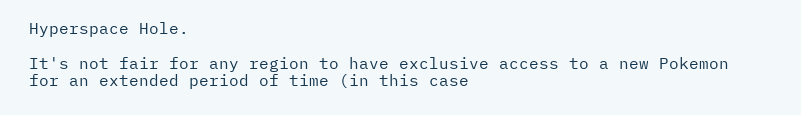Hyperspace Hole.

It's not fair for any region to have exclusive access to a new Pokemon for an extended period of time (in this case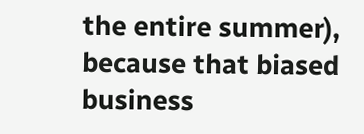the entire summer), because that biased business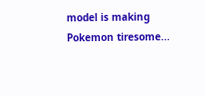model is making Pokemon tiresome...